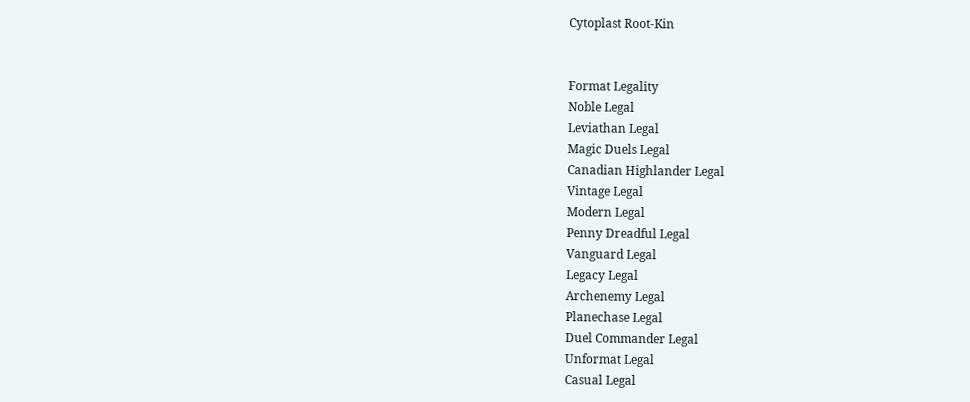Cytoplast Root-Kin


Format Legality
Noble Legal
Leviathan Legal
Magic Duels Legal
Canadian Highlander Legal
Vintage Legal
Modern Legal
Penny Dreadful Legal
Vanguard Legal
Legacy Legal
Archenemy Legal
Planechase Legal
Duel Commander Legal
Unformat Legal
Casual Legal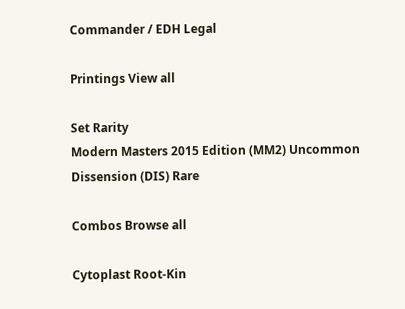Commander / EDH Legal

Printings View all

Set Rarity
Modern Masters 2015 Edition (MM2) Uncommon
Dissension (DIS) Rare

Combos Browse all

Cytoplast Root-Kin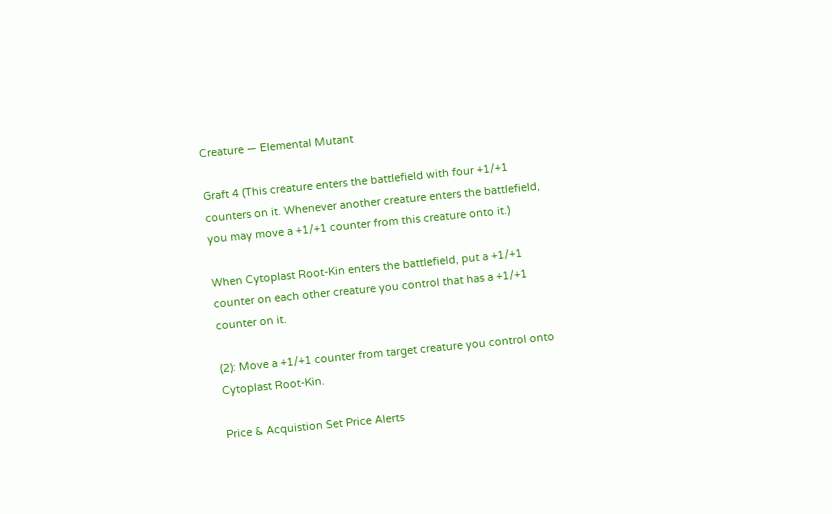Creature — Elemental Mutant

Graft 4 (This creature enters the battlefield with four +1/+1 counters on it. Whenever another creature enters the battlefield, you may move a +1/+1 counter from this creature onto it.)

When Cytoplast Root-Kin enters the battlefield, put a +1/+1 counter on each other creature you control that has a +1/+1 counter on it.

(2): Move a +1/+1 counter from target creature you control onto Cytoplast Root-Kin.

Price & Acquistion Set Price Alerts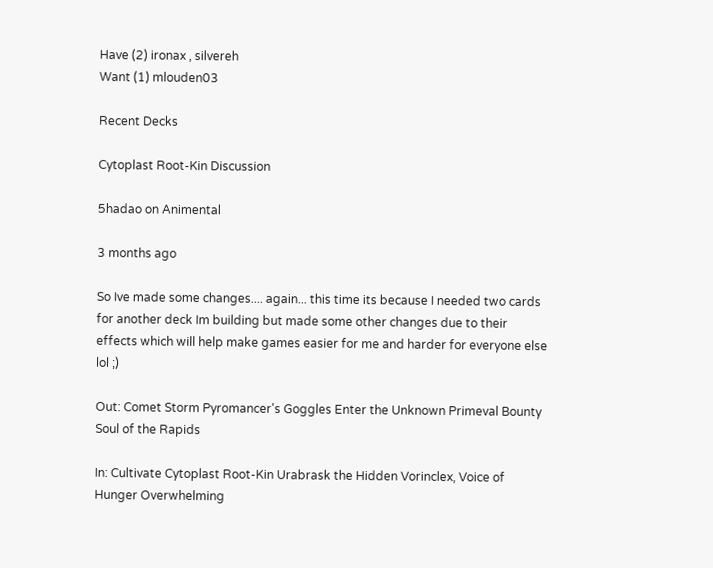Have (2) ironax , silvereh
Want (1) mlouden03

Recent Decks

Cytoplast Root-Kin Discussion

5hadao on Animental

3 months ago

So Ive made some changes.... again... this time its because I needed two cards for another deck Im building but made some other changes due to their effects which will help make games easier for me and harder for everyone else lol ;)

Out: Comet Storm Pyromancer's Goggles Enter the Unknown Primeval Bounty Soul of the Rapids

In: Cultivate Cytoplast Root-Kin Urabrask the Hidden Vorinclex, Voice of Hunger Overwhelming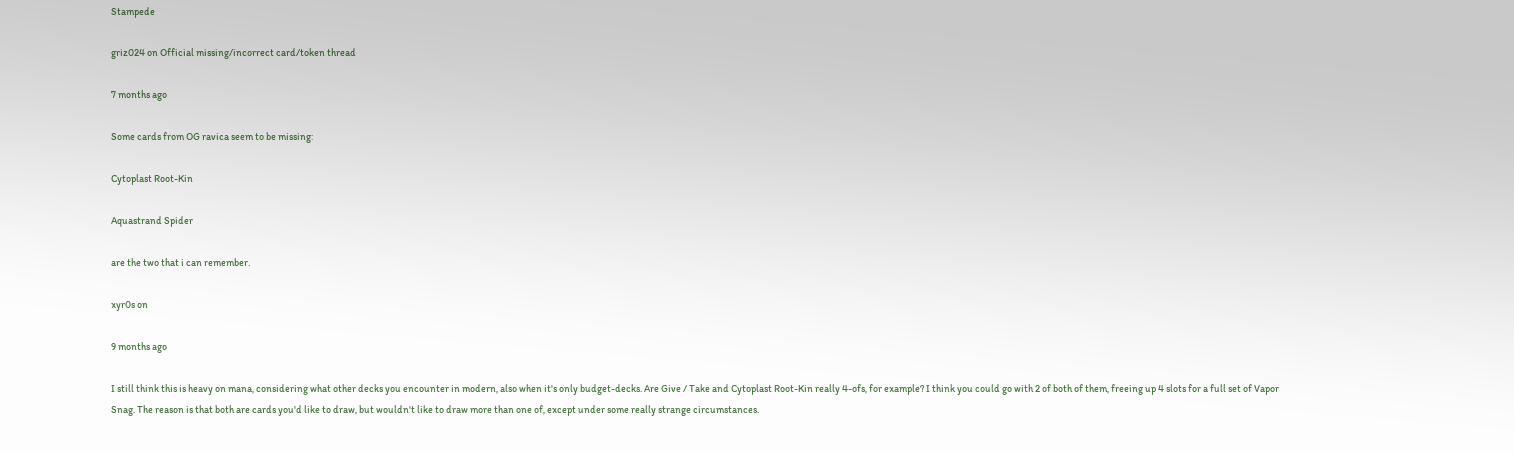Stampede

griz024 on Official missing/incorrect card/token thread

7 months ago

Some cards from OG ravica seem to be missing:

Cytoplast Root-Kin

Aquastrand Spider

are the two that i can remember.

xyr0s on

9 months ago

I still think this is heavy on mana, considering what other decks you encounter in modern, also when it's only budget-decks. Are Give / Take and Cytoplast Root-Kin really 4-ofs, for example? I think you could go with 2 of both of them, freeing up 4 slots for a full set of Vapor Snag. The reason is that both are cards you'd like to draw, but wouldn't like to draw more than one of, except under some really strange circumstances.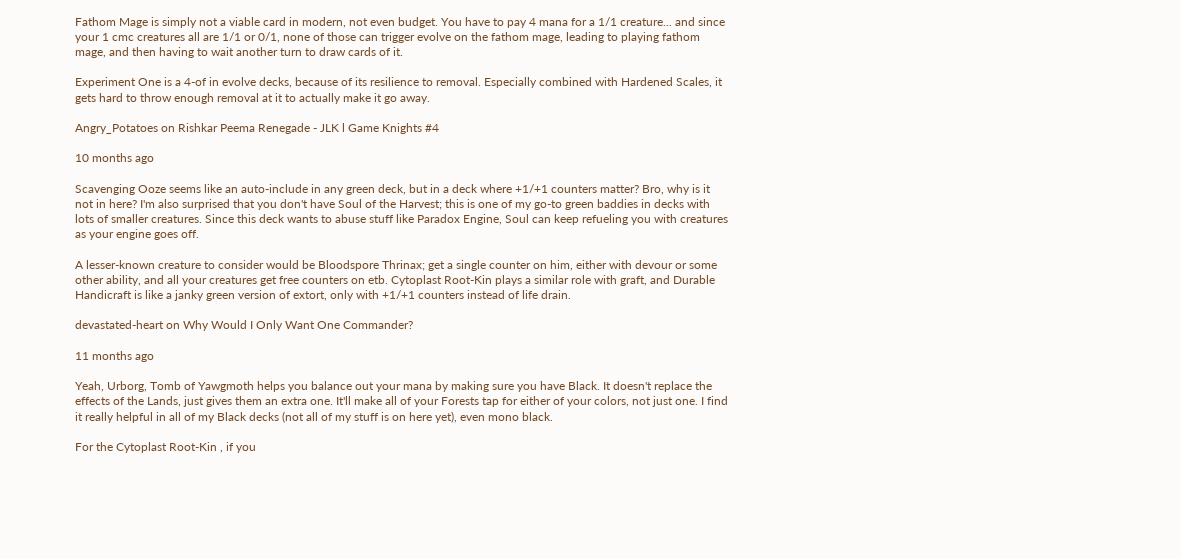Fathom Mage is simply not a viable card in modern, not even budget. You have to pay 4 mana for a 1/1 creature... and since your 1 cmc creatures all are 1/1 or 0/1, none of those can trigger evolve on the fathom mage, leading to playing fathom mage, and then having to wait another turn to draw cards of it.

Experiment One is a 4-of in evolve decks, because of its resilience to removal. Especially combined with Hardened Scales, it gets hard to throw enough removal at it to actually make it go away.

Angry_Potatoes on Rishkar Peema Renegade - JLK l Game Knights #4

10 months ago

Scavenging Ooze seems like an auto-include in any green deck, but in a deck where +1/+1 counters matter? Bro, why is it not in here? I'm also surprised that you don't have Soul of the Harvest; this is one of my go-to green baddies in decks with lots of smaller creatures. Since this deck wants to abuse stuff like Paradox Engine, Soul can keep refueling you with creatures as your engine goes off.

A lesser-known creature to consider would be Bloodspore Thrinax; get a single counter on him, either with devour or some other ability, and all your creatures get free counters on etb. Cytoplast Root-Kin plays a similar role with graft, and Durable Handicraft is like a janky green version of extort, only with +1/+1 counters instead of life drain.

devastated-heart on Why Would I Only Want One Commander?

11 months ago

Yeah, Urborg, Tomb of Yawgmoth helps you balance out your mana by making sure you have Black. It doesn't replace the effects of the Lands, just gives them an extra one. It'll make all of your Forests tap for either of your colors, not just one. I find it really helpful in all of my Black decks (not all of my stuff is on here yet), even mono black.

For the Cytoplast Root-Kin , if you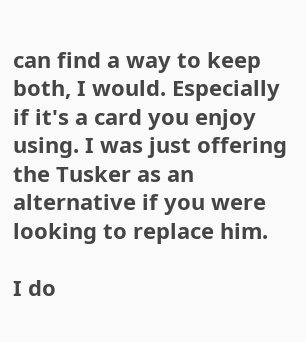can find a way to keep both, I would. Especially if it's a card you enjoy using. I was just offering the Tusker as an alternative if you were looking to replace him.

I do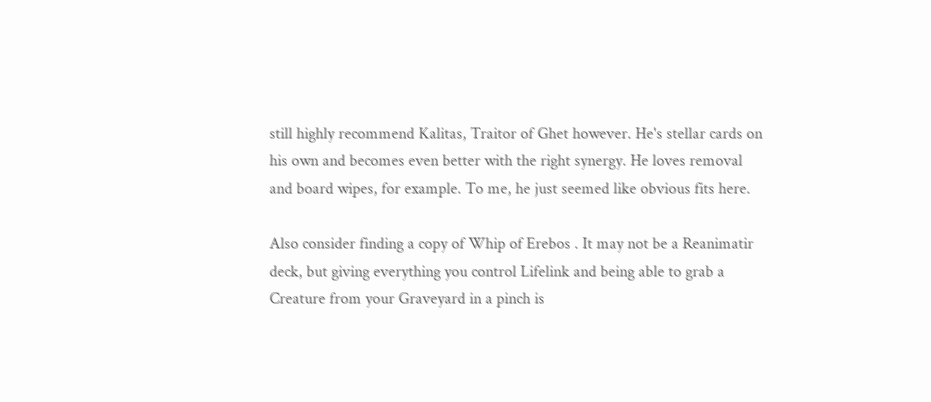still highly recommend Kalitas, Traitor of Ghet however. He's stellar cards on his own and becomes even better with the right synergy. He loves removal and board wipes, for example. To me, he just seemed like obvious fits here.

Also consider finding a copy of Whip of Erebos . It may not be a Reanimatir deck, but giving everything you control Lifelink and being able to grab a Creature from your Graveyard in a pinch is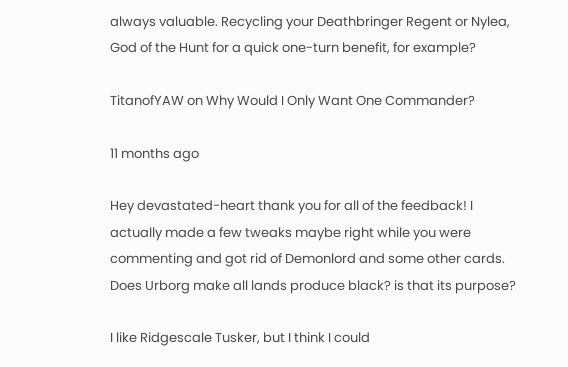always valuable. Recycling your Deathbringer Regent or Nylea, God of the Hunt for a quick one-turn benefit, for example?

TitanofYAW on Why Would I Only Want One Commander?

11 months ago

Hey devastated-heart thank you for all of the feedback! I actually made a few tweaks maybe right while you were commenting and got rid of Demonlord and some other cards. Does Urborg make all lands produce black? is that its purpose?

I like Ridgescale Tusker, but I think I could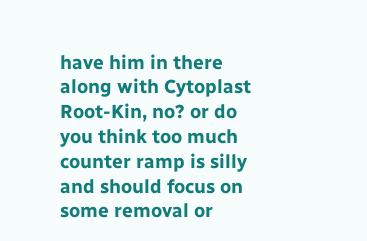have him in there along with Cytoplast Root-Kin, no? or do you think too much counter ramp is silly and should focus on some removal or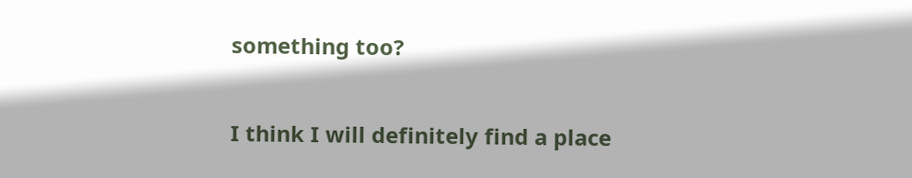something too?

I think I will definitely find a place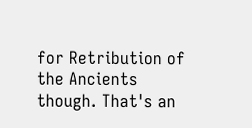for Retribution of the Ancients though. That's an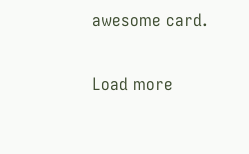awesome card.

Load more